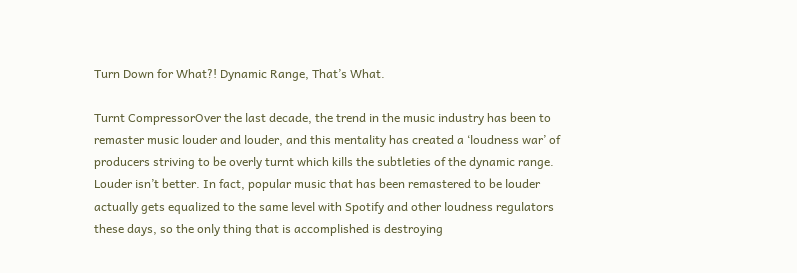Turn Down for What?! Dynamic Range, That’s What.

Turnt CompressorOver the last decade, the trend in the music industry has been to remaster music louder and louder, and this mentality has created a ‘loudness war’ of producers striving to be overly turnt which kills the subtleties of the dynamic range. Louder isn’t better. In fact, popular music that has been remastered to be louder actually gets equalized to the same level with Spotify and other loudness regulators these days, so the only thing that is accomplished is destroying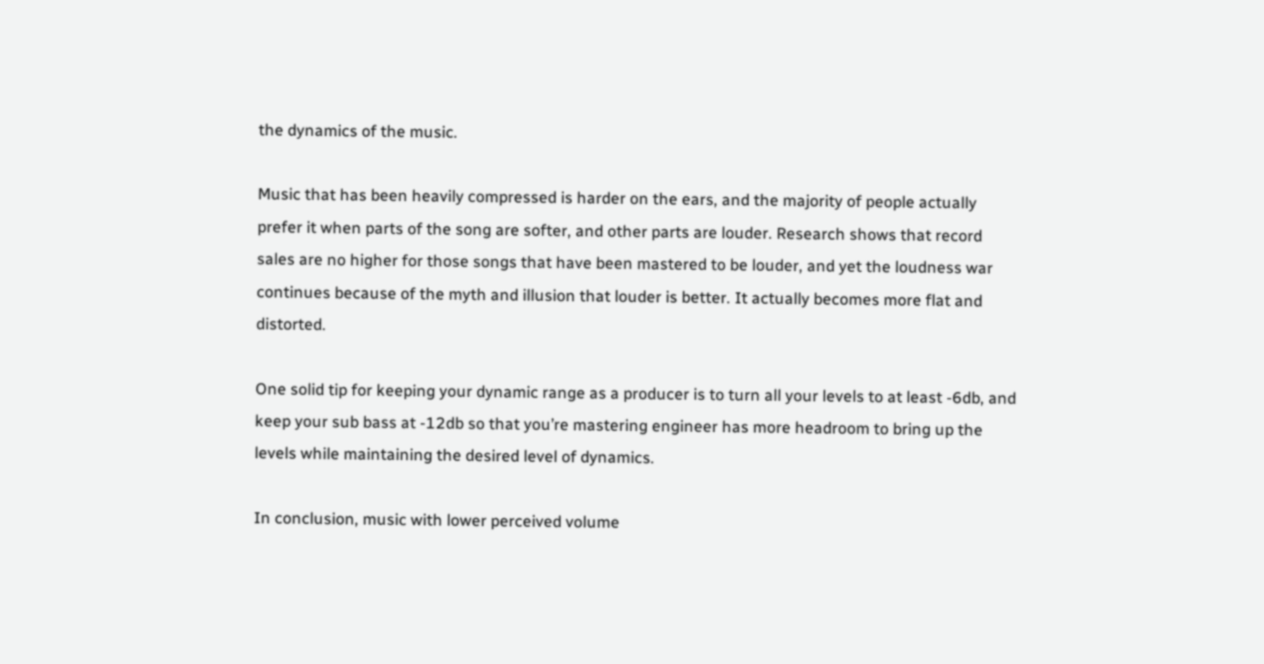the dynamics of the music.

Music that has been heavily compressed is harder on the ears, and the majority of people actually prefer it when parts of the song are softer, and other parts are louder. Research shows that record sales are no higher for those songs that have been mastered to be louder, and yet the loudness war continues because of the myth and illusion that louder is better. It actually becomes more flat and distorted.

One solid tip for keeping your dynamic range as a producer is to turn all your levels to at least -6db, and keep your sub bass at -12db so that you’re mastering engineer has more headroom to bring up the levels while maintaining the desired level of dynamics.

In conclusion, music with lower perceived volume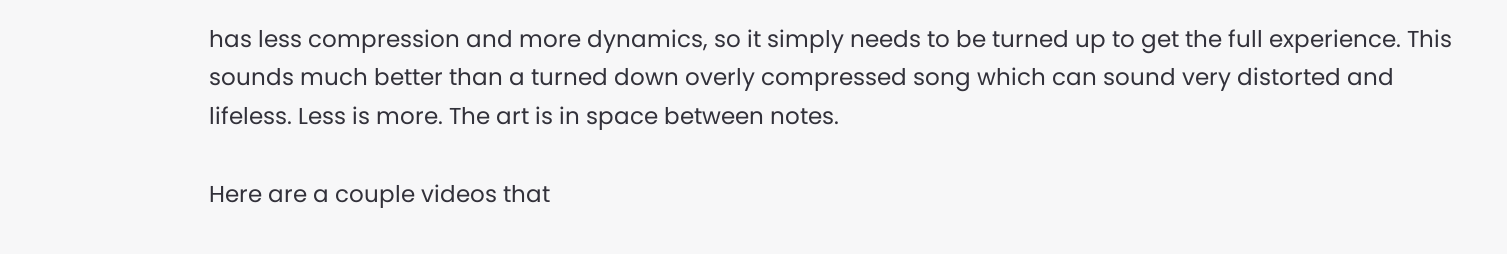has less compression and more dynamics, so it simply needs to be turned up to get the full experience. This sounds much better than a turned down overly compressed song which can sound very distorted and lifeless. Less is more. The art is in space between notes.

Here are a couple videos that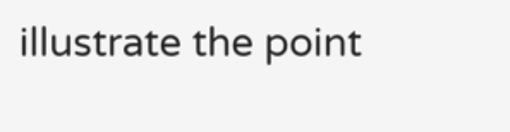illustrate the point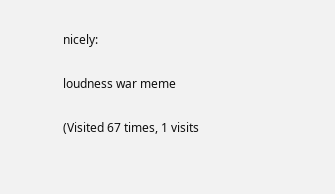nicely:

loudness war meme

(Visited 67 times, 1 visits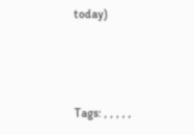today)



Tags: , , , , ,